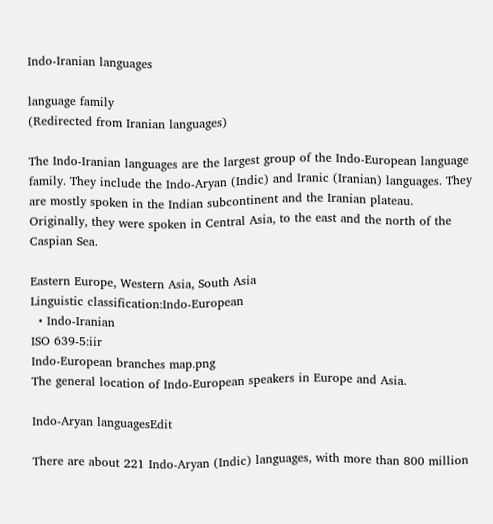Indo-Iranian languages

language family
(Redirected from Iranian languages)

The Indo-Iranian languages are the largest group of the Indo-European language family. They include the Indo-Aryan (Indic) and Iranic (Iranian) languages. They are mostly spoken in the Indian subcontinent and the Iranian plateau. Originally, they were spoken in Central Asia, to the east and the north of the Caspian Sea.

Eastern Europe, Western Asia, South Asia
Linguistic classification:Indo-European
  • Indo-Iranian
ISO 639-5:iir
Indo-European branches map.png
The general location of Indo-European speakers in Europe and Asia.

Indo-Aryan languagesEdit

There are about 221 Indo-Aryan (Indic) languages, with more than 800 million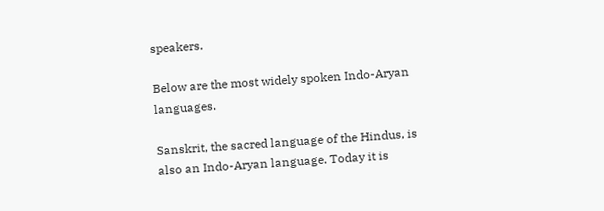speakers.

Below are the most widely spoken Indo-Aryan languages.

Sanskrit, the sacred language of the Hindus, is also an Indo-Aryan language. Today it is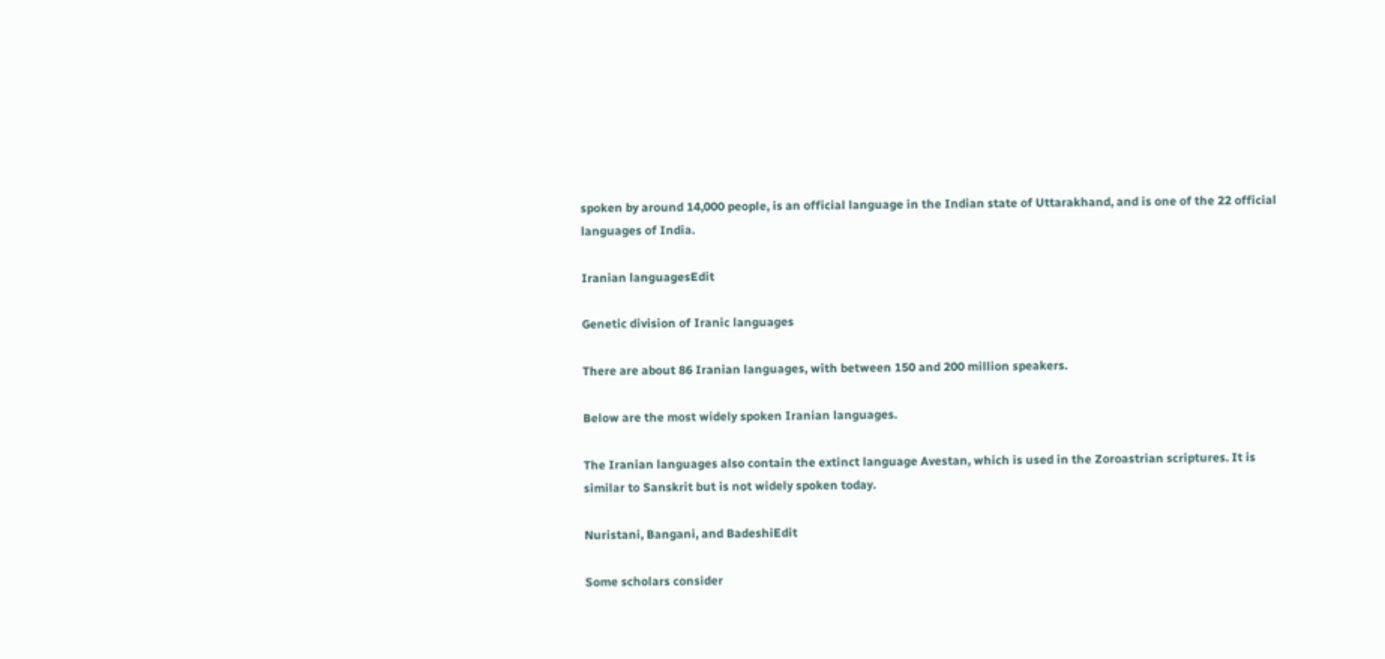spoken by around 14,000 people, is an official language in the Indian state of Uttarakhand, and is one of the 22 official languages of India.

Iranian languagesEdit

Genetic division of Iranic languages

There are about 86 Iranian languages, with between 150 and 200 million speakers.

Below are the most widely spoken Iranian languages.

The Iranian languages also contain the extinct language Avestan, which is used in the Zoroastrian scriptures. It is similar to Sanskrit but is not widely spoken today.

Nuristani, Bangani, and BadeshiEdit

Some scholars consider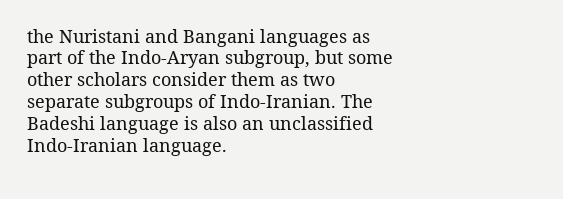the Nuristani and Bangani languages as part of the Indo-Aryan subgroup, but some other scholars consider them as two separate subgroups of Indo-Iranian. The Badeshi language is also an unclassified Indo-Iranian language.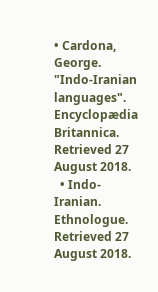• Cardona, George. "Indo-Iranian languages". Encyclopædia Britannica. Retrieved 27 August 2018.
  • Indo-Iranian. Ethnologue. Retrieved 27 August 2018.